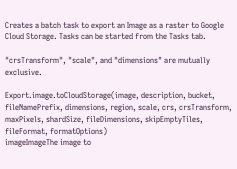Creates a batch task to export an Image as a raster to Google Cloud Storage. Tasks can be started from the Tasks tab.

"crsTransform", "scale", and "dimensions" are mutually exclusive.

Export.image.toCloudStorage(image, description, bucket, fileNamePrefix, dimensions, region, scale, crs, crsTransform, maxPixels, shardSize, fileDimensions, skipEmptyTiles, fileFormat, formatOptions)
imageImageThe image to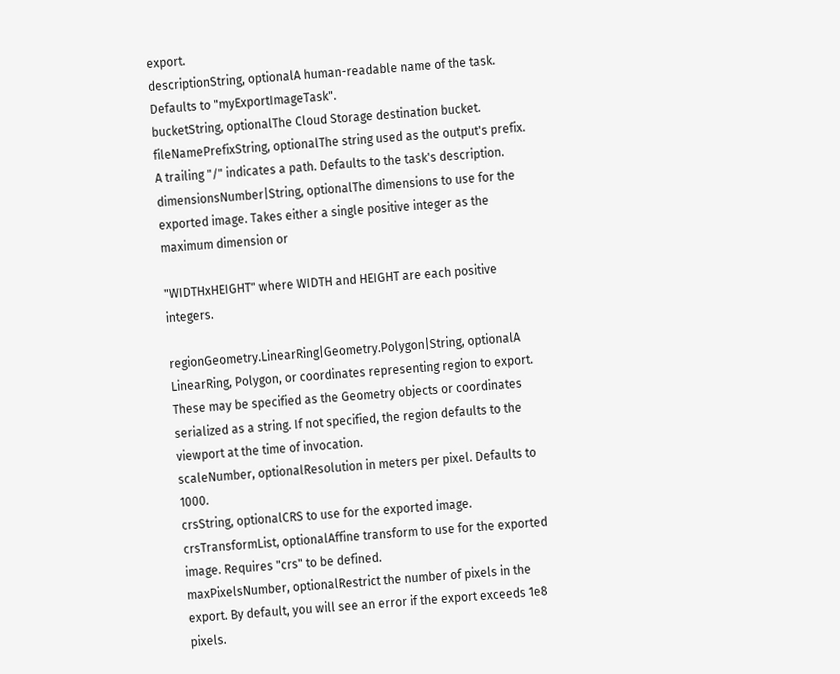export.
descriptionString, optionalA human-readable name of the task. Defaults to "myExportImageTask".
bucketString, optionalThe Cloud Storage destination bucket.
fileNamePrefixString, optionalThe string used as the output's prefix. A trailing "/" indicates a path. Defaults to the task's description.
dimensionsNumber|String, optionalThe dimensions to use for the exported image. Takes either a single positive integer as the maximum dimension or

"WIDTHxHEIGHT" where WIDTH and HEIGHT are each positive integers.

regionGeometry.LinearRing|Geometry.Polygon|String, optionalA LinearRing, Polygon, or coordinates representing region to export. These may be specified as the Geometry objects or coordinates serialized as a string. If not specified, the region defaults to the viewport at the time of invocation.
scaleNumber, optionalResolution in meters per pixel. Defaults to 1000.
crsString, optionalCRS to use for the exported image.
crsTransformList, optionalAffine transform to use for the exported image. Requires "crs" to be defined.
maxPixelsNumber, optionalRestrict the number of pixels in the export. By default, you will see an error if the export exceeds 1e8 pixels.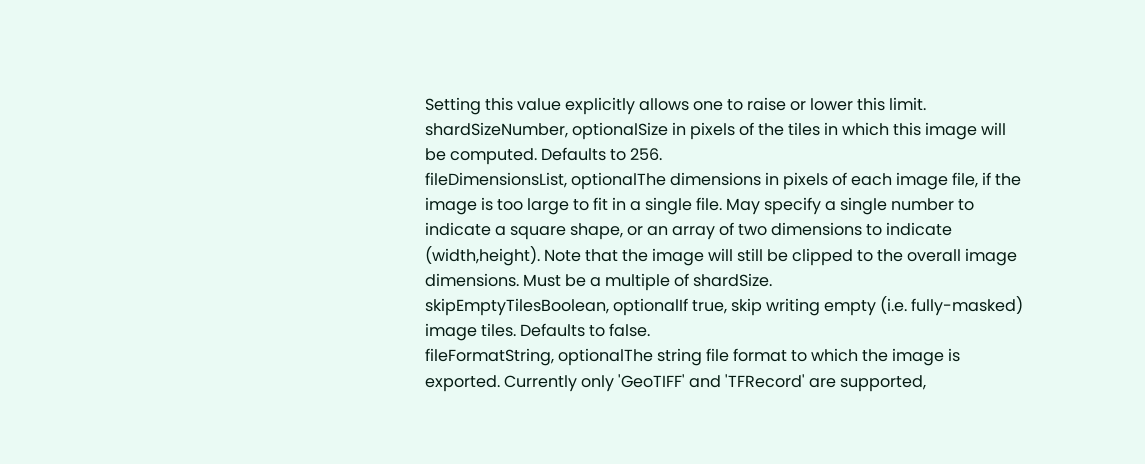Setting this value explicitly allows one to raise or lower this limit.
shardSizeNumber, optionalSize in pixels of the tiles in which this image will be computed. Defaults to 256.
fileDimensionsList, optionalThe dimensions in pixels of each image file, if the image is too large to fit in a single file. May specify a single number to indicate a square shape, or an array of two dimensions to indicate (width,height). Note that the image will still be clipped to the overall image dimensions. Must be a multiple of shardSize.
skipEmptyTilesBoolean, optionalIf true, skip writing empty (i.e. fully-masked) image tiles. Defaults to false.
fileFormatString, optionalThe string file format to which the image is exported. Currently only 'GeoTIFF' and 'TFRecord' are supported,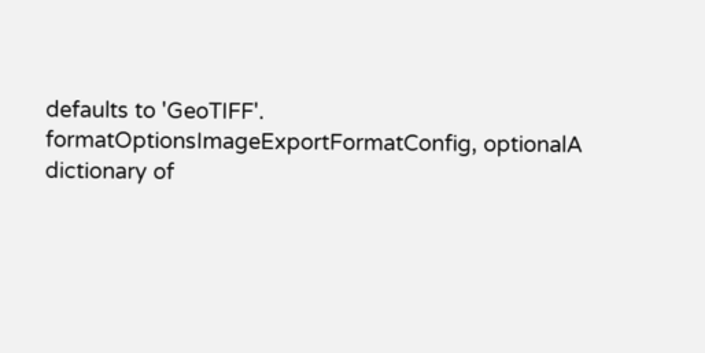defaults to 'GeoTIFF'.
formatOptionsImageExportFormatConfig, optionalA dictionary of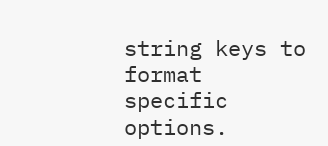string keys to format specific options.